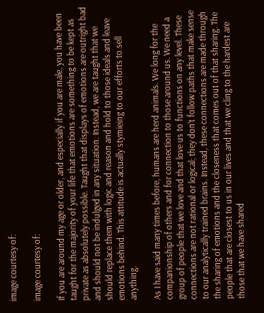image courtesy of:

image courtesy of:

If you are around my age or older, and especially if you are male, you have been taught for the majority of your life that emotions are something to be kept as private as absolutely possible. Taught that displays of emotions are outright bad and should not be indulged in any situation. Instead, we are taught that we should replace them with logic and reason and hold to those ideals and leave emotions behind. This attitude is actually stymieing to our efforts to sell anything.

As I have said many times before, humans are herd animals. We long for the companionship of others and for connection to those around us. We need a group of people that we love and that love us to functions on any level. These connections are not rational or logical; they don’t follow paths that make sense to our analytically trained brains. Instead, these connections are made through the sharing of emotions and the closeness that comes out of that sharing. The people that are closest to us in our lives and that we cling to the hardest are those that we have shared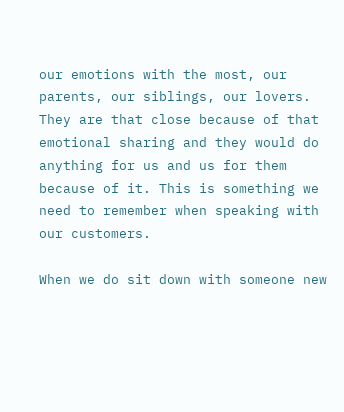our emotions with the most, our parents, our siblings, our lovers. They are that close because of that emotional sharing and they would do anything for us and us for them because of it. This is something we need to remember when speaking with our customers.

When we do sit down with someone new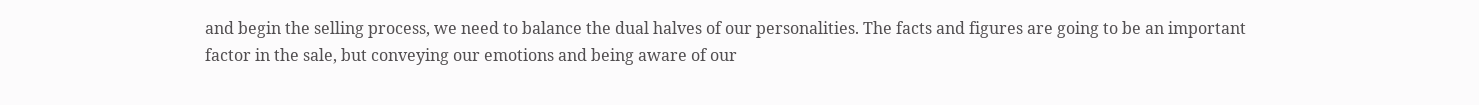and begin the selling process, we need to balance the dual halves of our personalities. The facts and figures are going to be an important factor in the sale, but conveying our emotions and being aware of our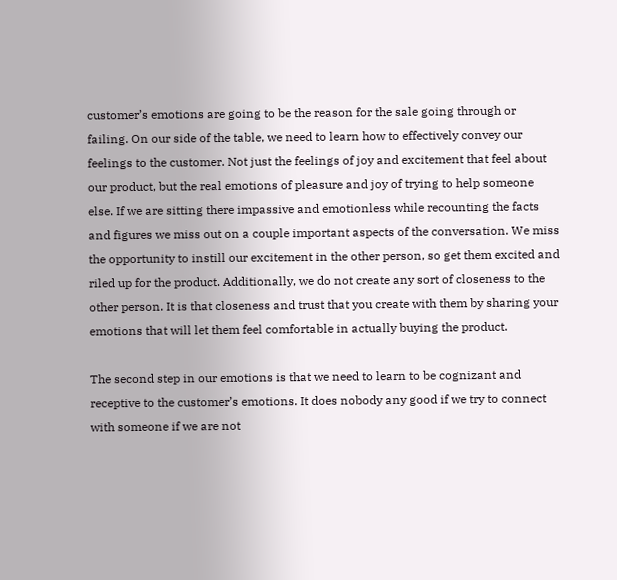customer’s emotions are going to be the reason for the sale going through or failing. On our side of the table, we need to learn how to effectively convey our feelings to the customer. Not just the feelings of joy and excitement that feel about our product, but the real emotions of pleasure and joy of trying to help someone else. If we are sitting there impassive and emotionless while recounting the facts and figures we miss out on a couple important aspects of the conversation. We miss the opportunity to instill our excitement in the other person, so get them excited and riled up for the product. Additionally, we do not create any sort of closeness to the other person. It is that closeness and trust that you create with them by sharing your emotions that will let them feel comfortable in actually buying the product.

The second step in our emotions is that we need to learn to be cognizant and receptive to the customer’s emotions. It does nobody any good if we try to connect with someone if we are not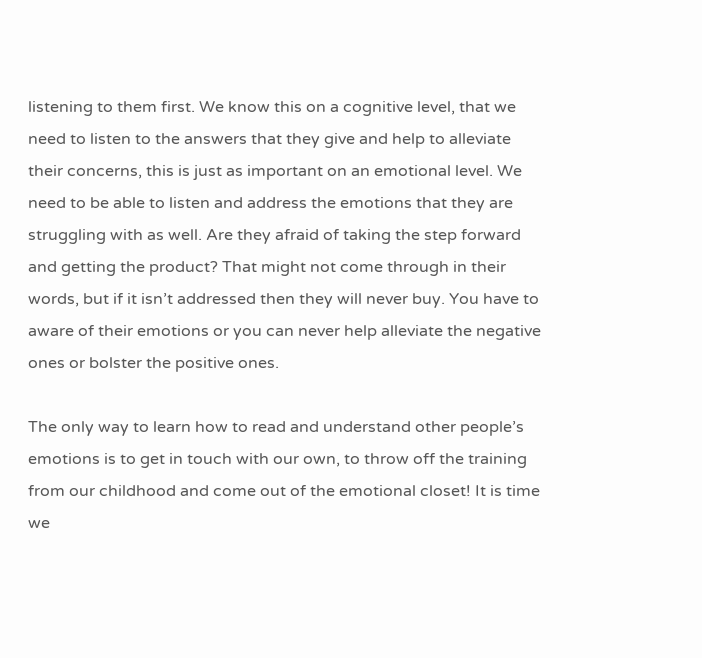listening to them first. We know this on a cognitive level, that we need to listen to the answers that they give and help to alleviate their concerns, this is just as important on an emotional level. We need to be able to listen and address the emotions that they are struggling with as well. Are they afraid of taking the step forward and getting the product? That might not come through in their words, but if it isn’t addressed then they will never buy. You have to aware of their emotions or you can never help alleviate the negative ones or bolster the positive ones.

The only way to learn how to read and understand other people’s emotions is to get in touch with our own, to throw off the training from our childhood and come out of the emotional closet! It is time we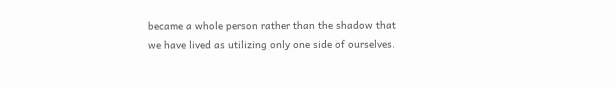became a whole person rather than the shadow that we have lived as utilizing only one side of ourselves.